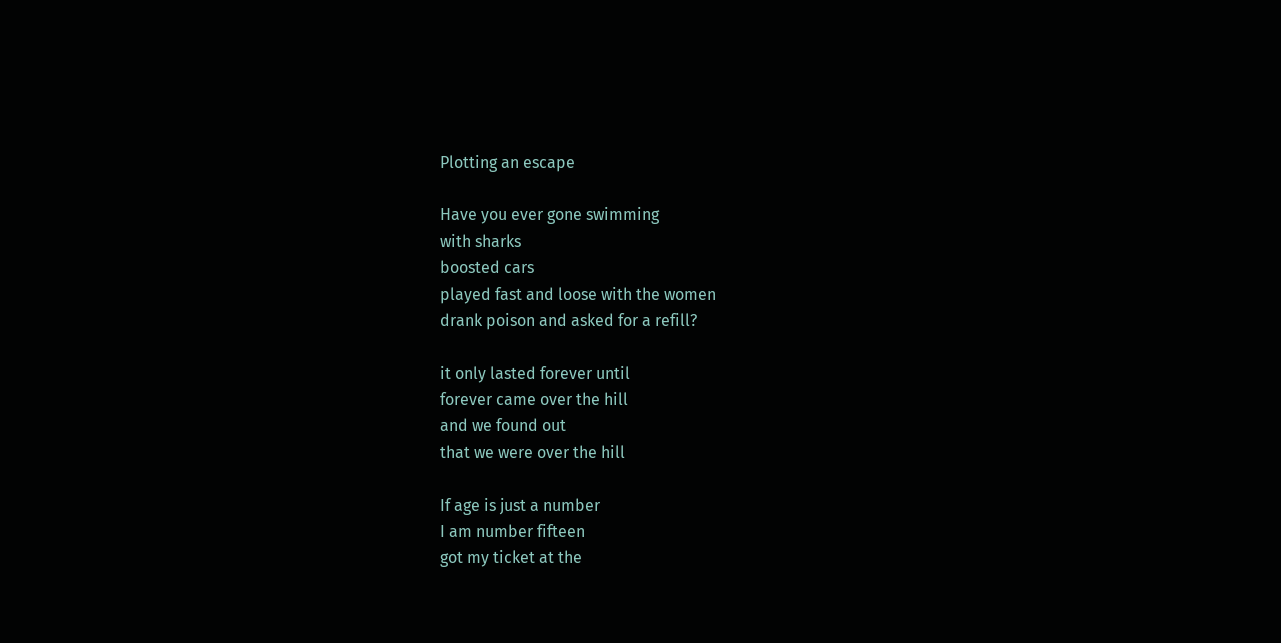Plotting an escape

Have you ever gone swimming
with sharks
boosted cars
played fast and loose with the women
drank poison and asked for a refill?

it only lasted forever until
forever came over the hill
and we found out
that we were over the hill

If age is just a number
I am number fifteen
got my ticket at the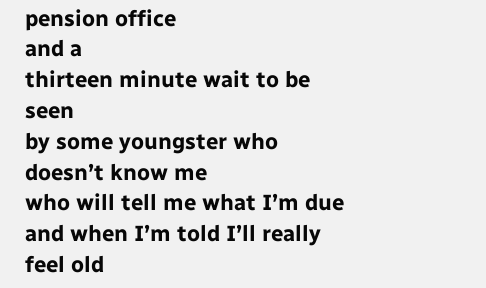pension office
and a
thirteen minute wait to be seen
by some youngster who doesn’t know me
who will tell me what I’m due
and when I’m told I’ll really feel old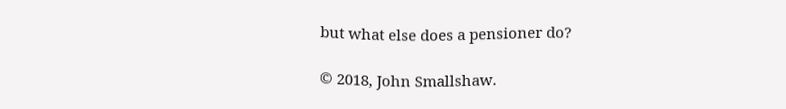but what else does a pensioner do?

© 2018, John Smallshaw.